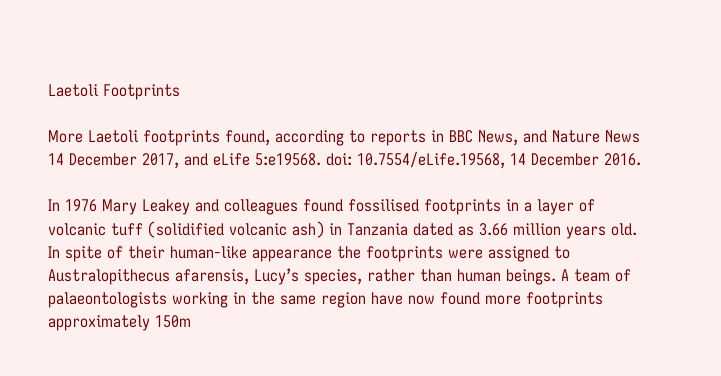Laetoli Footprints

More Laetoli footprints found, according to reports in BBC News, and Nature News 14 December 2017, and eLife 5:e19568. doi: 10.7554/eLife.19568, 14 December 2016.

In 1976 Mary Leakey and colleagues found fossilised footprints in a layer of volcanic tuff (solidified volcanic ash) in Tanzania dated as 3.66 million years old. In spite of their human-like appearance the footprints were assigned to Australopithecus afarensis, Lucy’s species, rather than human beings. A team of palaeontologists working in the same region have now found more footprints approximately 150m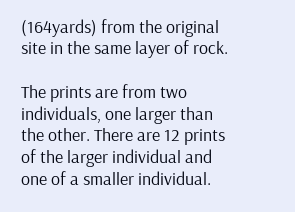(164yards) from the original site in the same layer of rock.

The prints are from two individuals, one larger than the other. There are 12 prints of the larger individual and one of a smaller individual.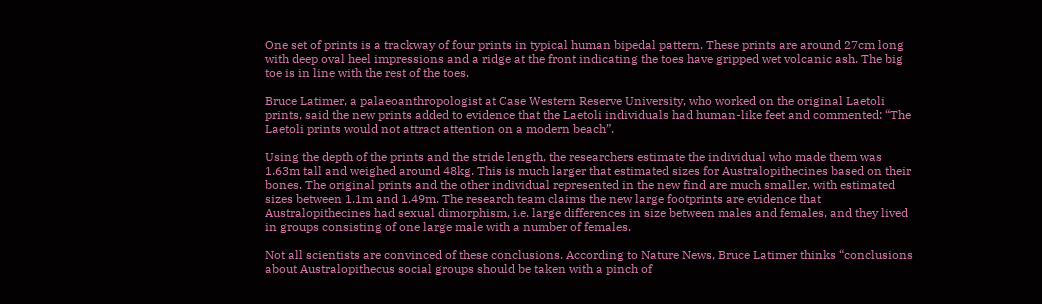One set of prints is a trackway of four prints in typical human bipedal pattern. These prints are around 27cm long with deep oval heel impressions and a ridge at the front indicating the toes have gripped wet volcanic ash. The big toe is in line with the rest of the toes.

Bruce Latimer, a palaeoanthropologist at Case Western Reserve University, who worked on the original Laetoli prints, said the new prints added to evidence that the Laetoli individuals had human-like feet and commented: “The Laetoli prints would not attract attention on a modern beach”.

Using the depth of the prints and the stride length, the researchers estimate the individual who made them was 1.63m tall and weighed around 48kg. This is much larger that estimated sizes for Australopithecines based on their bones. The original prints and the other individual represented in the new find are much smaller, with estimated sizes between 1.1m and 1.49m. The research team claims the new large footprints are evidence that Australopithecines had sexual dimorphism, i.e. large differences in size between males and females, and they lived in groups consisting of one large male with a number of females.

Not all scientists are convinced of these conclusions. According to Nature News, Bruce Latimer thinks “conclusions about Australopithecus social groups should be taken with a pinch of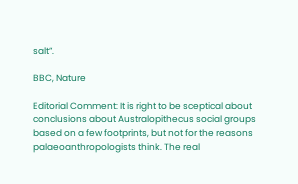salt”.

BBC, Nature

Editorial Comment: It is right to be sceptical about conclusions about Australopithecus social groups based on a few footprints, but not for the reasons palaeoanthropologists think. The real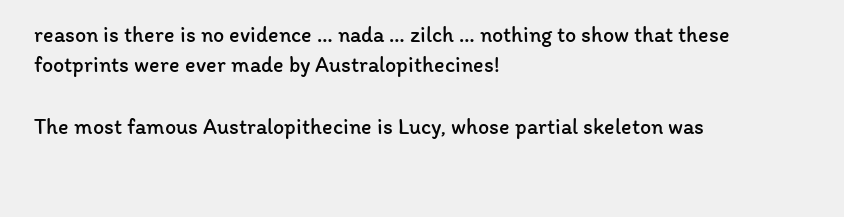reason is there is no evidence … nada … zilch … nothing to show that these footprints were ever made by Australopithecines!

The most famous Australopithecine is Lucy, whose partial skeleton was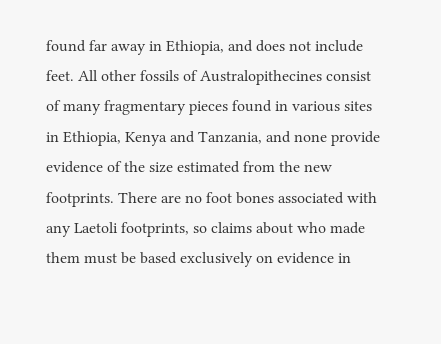found far away in Ethiopia, and does not include feet. All other fossils of Australopithecines consist of many fragmentary pieces found in various sites in Ethiopia, Kenya and Tanzania, and none provide evidence of the size estimated from the new footprints. There are no foot bones associated with any Laetoli footprints, so claims about who made them must be based exclusively on evidence in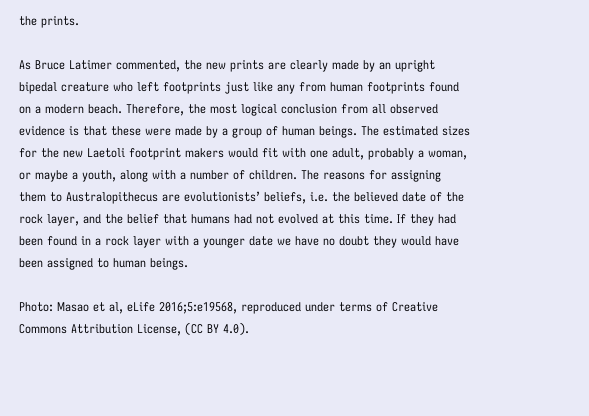the prints.

As Bruce Latimer commented, the new prints are clearly made by an upright bipedal creature who left footprints just like any from human footprints found on a modern beach. Therefore, the most logical conclusion from all observed evidence is that these were made by a group of human beings. The estimated sizes for the new Laetoli footprint makers would fit with one adult, probably a woman, or maybe a youth, along with a number of children. The reasons for assigning them to Australopithecus are evolutionists’ beliefs, i.e. the believed date of the rock layer, and the belief that humans had not evolved at this time. If they had been found in a rock layer with a younger date we have no doubt they would have been assigned to human beings.

Photo: Masao et al, eLife 2016;5:e19568, reproduced under terms of Creative Commons Attribution License, (CC BY 4.0).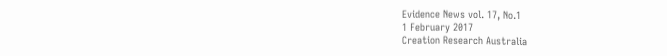Evidence News vol. 17, No.1
1 February 2017
Creation Research Australia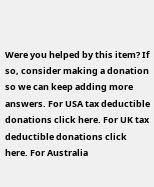Were you helped by this item? If so, consider making a donation so we can keep adding more answers. For USA tax deductible donations click here. For UK tax deductible donations click here. For Australia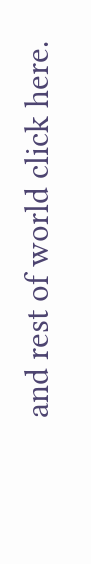and rest of world click here.